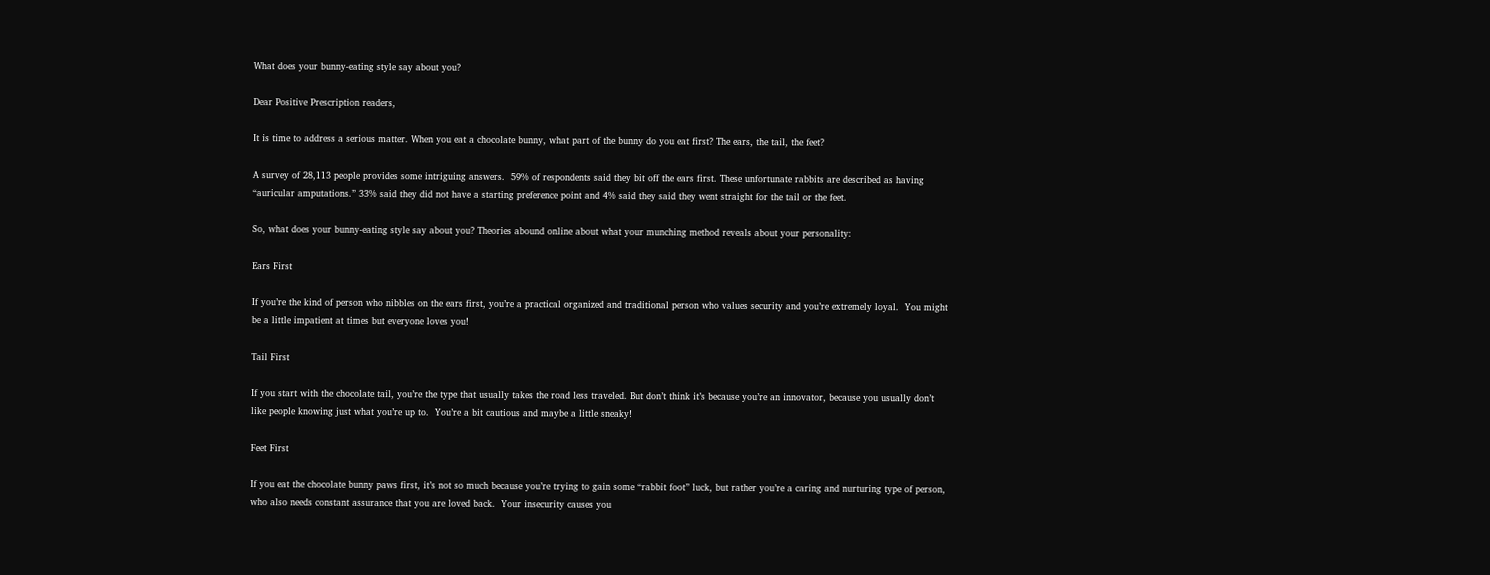What does your bunny-eating style say about you?

Dear Positive Prescription readers,

It is time to address a serious matter. When you eat a chocolate bunny, what part of the bunny do you eat first? The ears, the tail, the feet?

A survey of 28,113 people provides some intriguing answers.  59% of respondents said they bit off the ears first. These unfortunate rabbits are described as having “auricular amputations.” 33% said they did not have a starting preference point and 4% said they said they went straight for the tail or the feet.

So, what does your bunny-eating style say about you? Theories abound online about what your munching method reveals about your personality:

Ears First

If you’re the kind of person who nibbles on the ears first, you’re a practical organized and traditional person who values security and you’re extremely loyal.  You might be a little impatient at times but everyone loves you!

Tail First

If you start with the chocolate tail, you’re the type that usually takes the road less traveled. But don’t think it’s because you’re an innovator, because you usually don’t like people knowing just what you’re up to.  You’re a bit cautious and maybe a little sneaky!

Feet First

If you eat the chocolate bunny paws first, it’s not so much because you’re trying to gain some “rabbit foot” luck, but rather you’re a caring and nurturing type of person, who also needs constant assurance that you are loved back.  Your insecurity causes you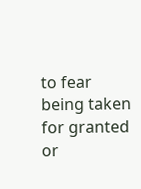to fear being taken for granted or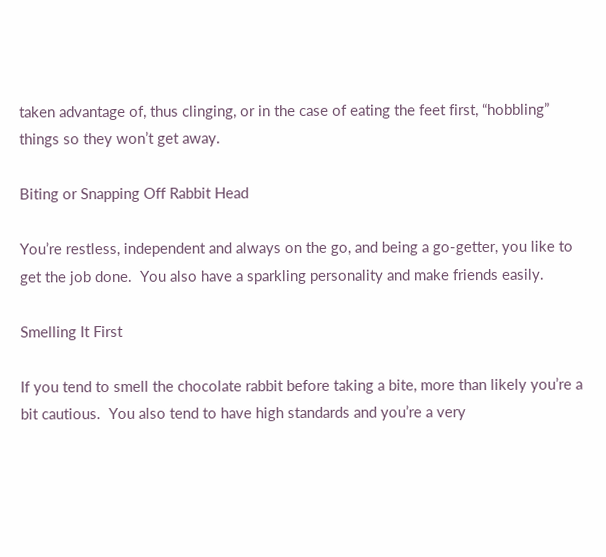taken advantage of, thus clinging, or in the case of eating the feet first, “hobbling” things so they won’t get away.

Biting or Snapping Off Rabbit Head

You’re restless, independent and always on the go, and being a go-getter, you like to get the job done.  You also have a sparkling personality and make friends easily.

Smelling It First

If you tend to smell the chocolate rabbit before taking a bite, more than likely you’re a bit cautious.  You also tend to have high standards and you’re a very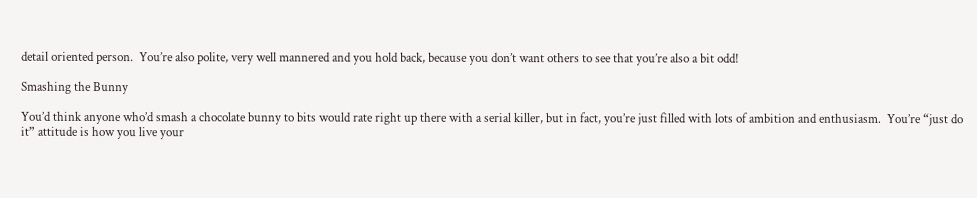detail oriented person.  You’re also polite, very well mannered and you hold back, because you don’t want others to see that you’re also a bit odd!

Smashing the Bunny

You’d think anyone who’d smash a chocolate bunny to bits would rate right up there with a serial killer, but in fact, you’re just filled with lots of ambition and enthusiasm.  You’re “just do it” attitude is how you live your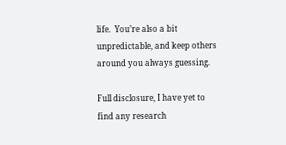life.  You’re also a bit unpredictable, and keep others around you always guessing.

Full disclosure, I have yet to find any research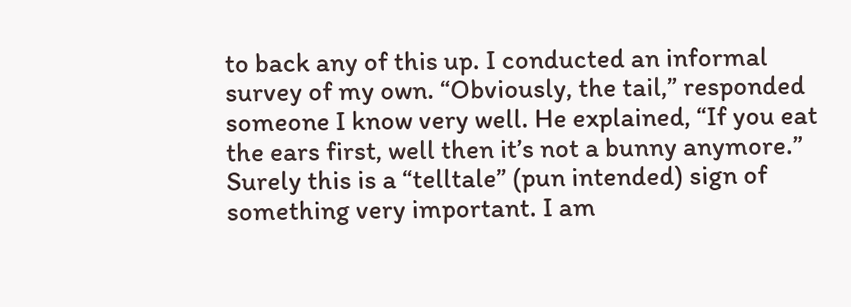to back any of this up. I conducted an informal survey of my own. “Obviously, the tail,” responded someone I know very well. He explained, “If you eat the ears first, well then it’s not a bunny anymore.”  Surely this is a “telltale” (pun intended) sign of something very important. I am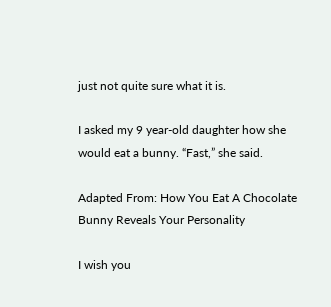just not quite sure what it is.

I asked my 9 year-old daughter how she would eat a bunny. “Fast,” she said.

Adapted From: How You Eat A Chocolate Bunny Reveals Your Personality

I wish you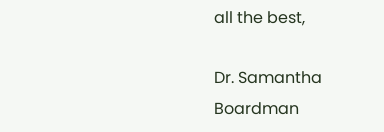all the best,

Dr. Samantha Boardman